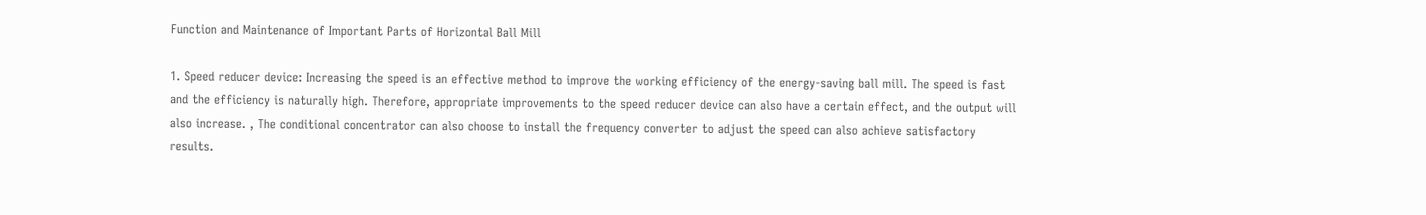Function and Maintenance of Important Parts of Horizontal Ball Mill

1. Speed reducer device: Increasing the speed is an effective method to improve the working efficiency of the energy-saving ball mill. The speed is fast and the efficiency is naturally high. Therefore, appropriate improvements to the speed reducer device can also have a certain effect, and the output will also increase. , The conditional concentrator can also choose to install the frequency converter to adjust the speed can also achieve satisfactory results.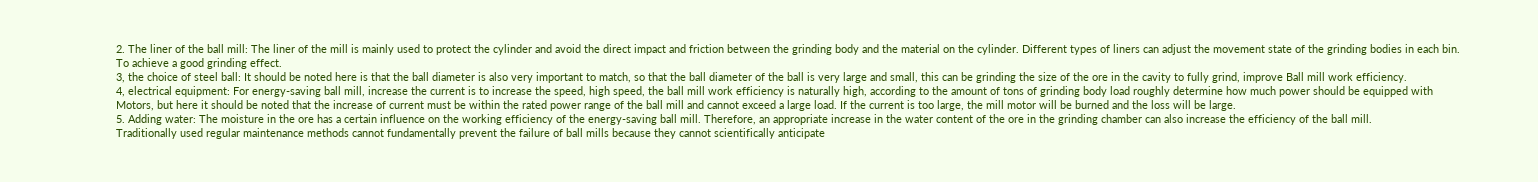2. The liner of the ball mill: The liner of the mill is mainly used to protect the cylinder and avoid the direct impact and friction between the grinding body and the material on the cylinder. Different types of liners can adjust the movement state of the grinding bodies in each bin. To achieve a good grinding effect.
3, the choice of steel ball: It should be noted here is that the ball diameter is also very important to match, so that the ball diameter of the ball is very large and small, this can be grinding the size of the ore in the cavity to fully grind, improve Ball mill work efficiency.
4, electrical equipment: For energy-saving ball mill, increase the current is to increase the speed, high speed, the ball mill work efficiency is naturally high, according to the amount of tons of grinding body load roughly determine how much power should be equipped with Motors, but here it should be noted that the increase of current must be within the rated power range of the ball mill and cannot exceed a large load. If the current is too large, the mill motor will be burned and the loss will be large.
5. Adding water: The moisture in the ore has a certain influence on the working efficiency of the energy-saving ball mill. Therefore, an appropriate increase in the water content of the ore in the grinding chamber can also increase the efficiency of the ball mill.
Traditionally used regular maintenance methods cannot fundamentally prevent the failure of ball mills because they cannot scientifically anticipate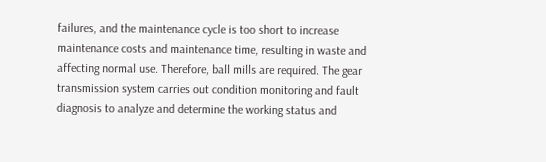failures, and the maintenance cycle is too short to increase maintenance costs and maintenance time, resulting in waste and affecting normal use. Therefore, ball mills are required. The gear transmission system carries out condition monitoring and fault diagnosis to analyze and determine the working status and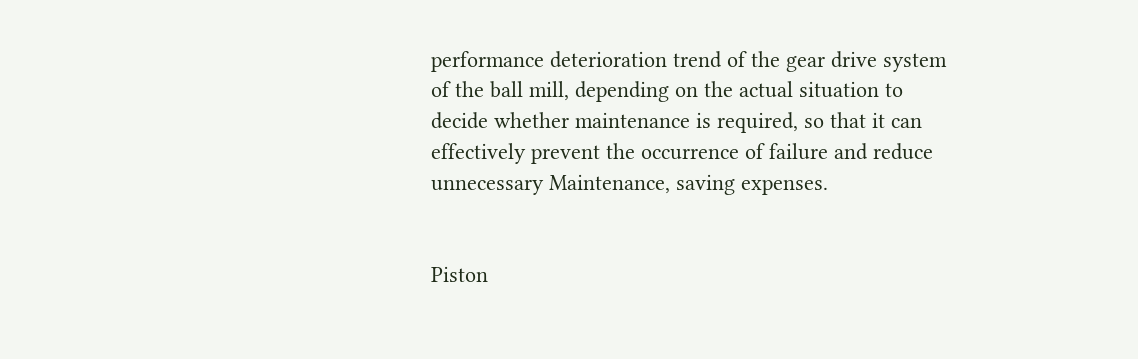performance deterioration trend of the gear drive system of the ball mill, depending on the actual situation to decide whether maintenance is required, so that it can effectively prevent the occurrence of failure and reduce unnecessary Maintenance, saving expenses.


Piston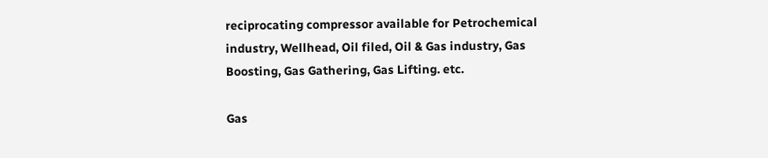reciprocating compressor available for Petrochemical industry, Wellhead, Oil filed, Oil & Gas industry, Gas Boosting, Gas Gathering, Gas Lifting. etc.

Gas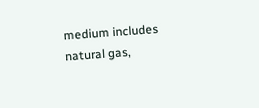medium includes natural gas,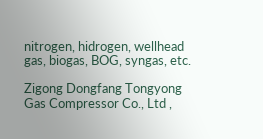nitrogen, hidrogen, wellhead gas, biogas, BOG, syngas, etc.

Zigong Dongfang Tongyong Gas Compressor Co., Ltd ,